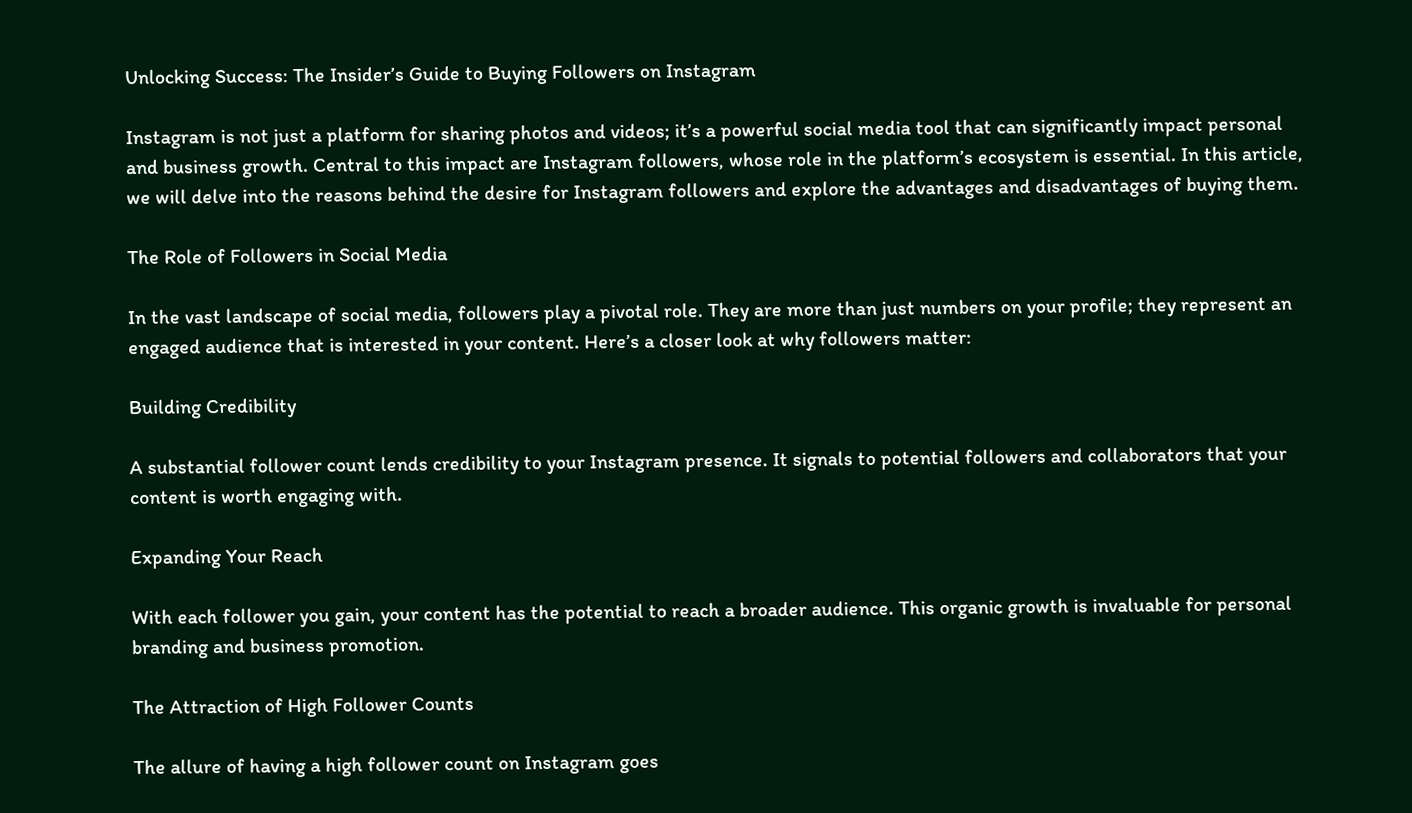Unlocking Success: The Insider’s Guide to Buying Followers on Instagram

Instagram is not just a platform for sharing photos and videos; it’s a powerful social media tool that can significantly impact personal and business growth. Central to this impact are Instagram followers, whose role in the platform’s ecosystem is essential. In this article, we will delve into the reasons behind the desire for Instagram followers and explore the advantages and disadvantages of buying them.

The Role of Followers in Social Media

In the vast landscape of social media, followers play a pivotal role. They are more than just numbers on your profile; they represent an engaged audience that is interested in your content. Here’s a closer look at why followers matter:

Building Credibility

A substantial follower count lends credibility to your Instagram presence. It signals to potential followers and collaborators that your content is worth engaging with.

Expanding Your Reach

With each follower you gain, your content has the potential to reach a broader audience. This organic growth is invaluable for personal branding and business promotion.

The Attraction of High Follower Counts

The allure of having a high follower count on Instagram goes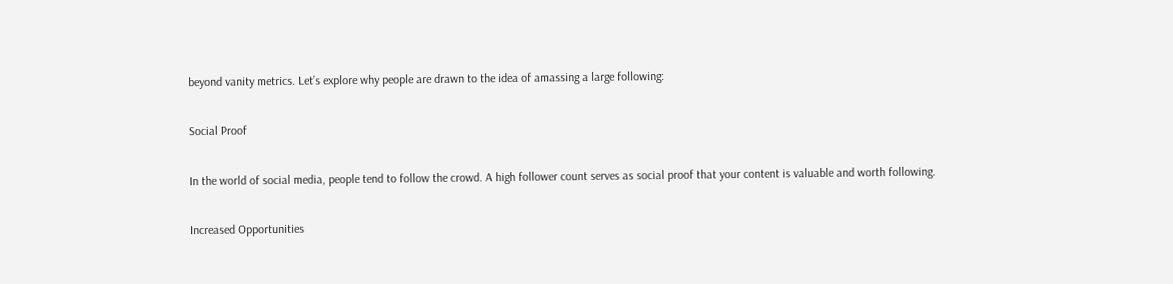beyond vanity metrics. Let’s explore why people are drawn to the idea of amassing a large following:

Social Proof

In the world of social media, people tend to follow the crowd. A high follower count serves as social proof that your content is valuable and worth following.

Increased Opportunities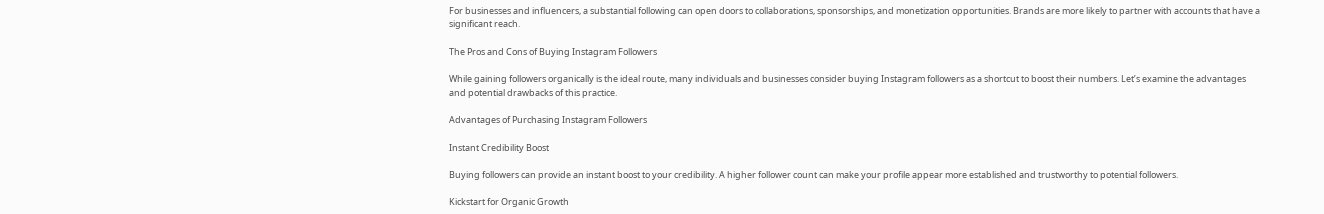For businesses and influencers, a substantial following can open doors to collaborations, sponsorships, and monetization opportunities. Brands are more likely to partner with accounts that have a significant reach.

The Pros and Cons of Buying Instagram Followers

While gaining followers organically is the ideal route, many individuals and businesses consider buying Instagram followers as a shortcut to boost their numbers. Let’s examine the advantages and potential drawbacks of this practice.

Advantages of Purchasing Instagram Followers

Instant Credibility Boost

Buying followers can provide an instant boost to your credibility. A higher follower count can make your profile appear more established and trustworthy to potential followers.

Kickstart for Organic Growth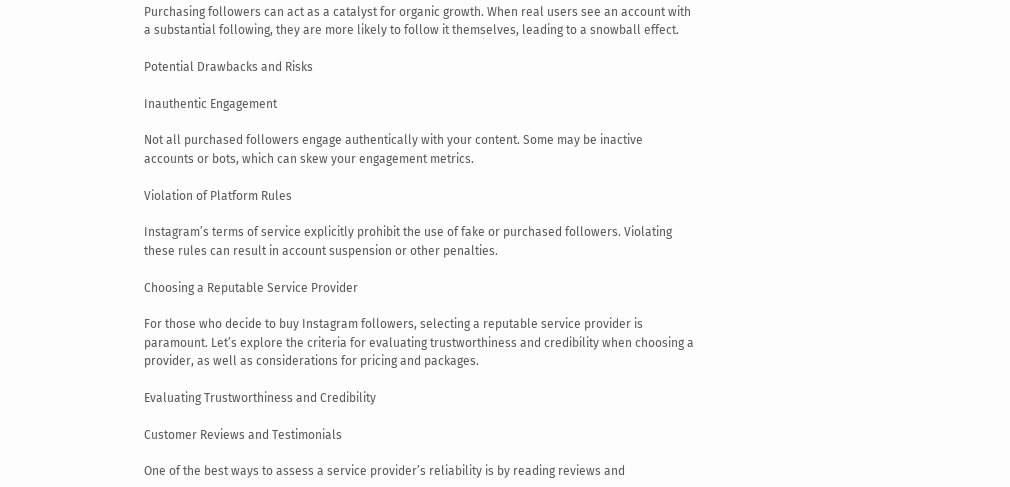Purchasing followers can act as a catalyst for organic growth. When real users see an account with a substantial following, they are more likely to follow it themselves, leading to a snowball effect.

Potential Drawbacks and Risks

Inauthentic Engagement

Not all purchased followers engage authentically with your content. Some may be inactive accounts or bots, which can skew your engagement metrics.

Violation of Platform Rules

Instagram’s terms of service explicitly prohibit the use of fake or purchased followers. Violating these rules can result in account suspension or other penalties.

Choosing a Reputable Service Provider

For those who decide to buy Instagram followers, selecting a reputable service provider is paramount. Let’s explore the criteria for evaluating trustworthiness and credibility when choosing a provider, as well as considerations for pricing and packages.

Evaluating Trustworthiness and Credibility

Customer Reviews and Testimonials

One of the best ways to assess a service provider’s reliability is by reading reviews and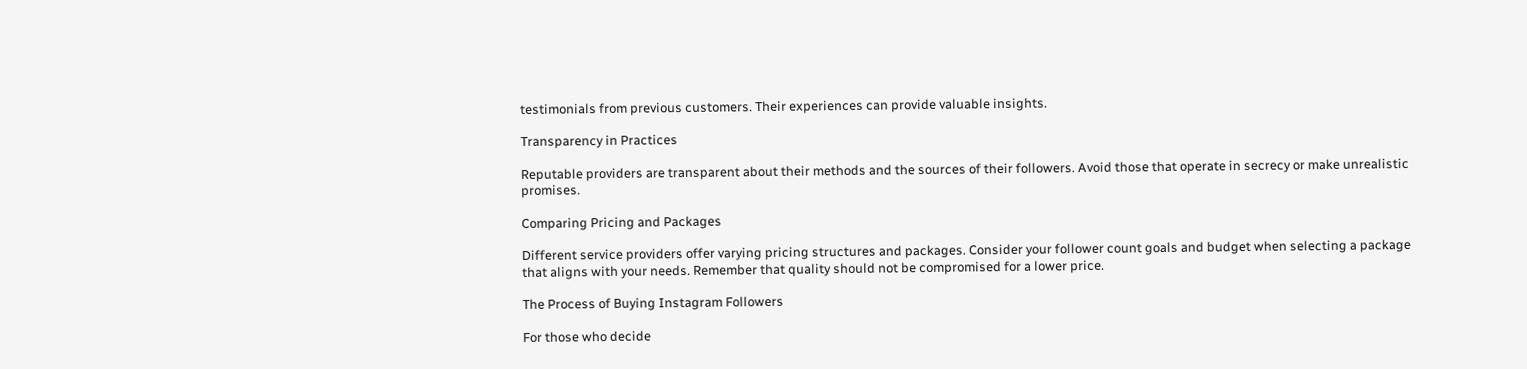testimonials from previous customers. Their experiences can provide valuable insights.

Transparency in Practices

Reputable providers are transparent about their methods and the sources of their followers. Avoid those that operate in secrecy or make unrealistic promises.

Comparing Pricing and Packages

Different service providers offer varying pricing structures and packages. Consider your follower count goals and budget when selecting a package that aligns with your needs. Remember that quality should not be compromised for a lower price.

The Process of Buying Instagram Followers

For those who decide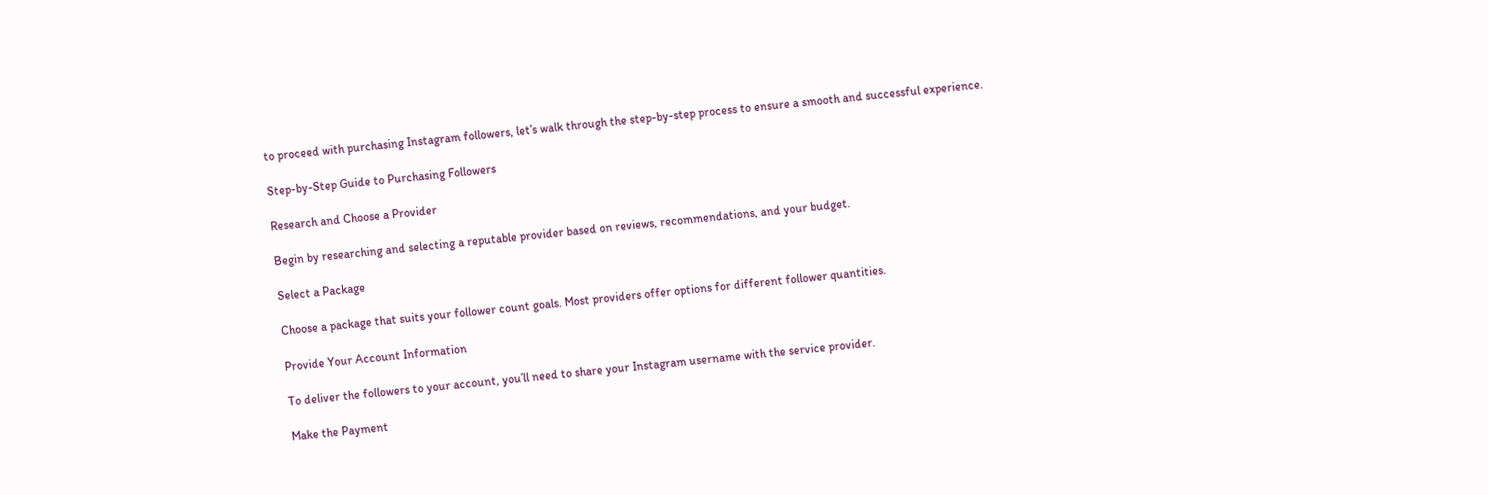to proceed with purchasing Instagram followers, let’s walk through the step-by-step process to ensure a smooth and successful experience.

Step-by-Step Guide to Purchasing Followers

Research and Choose a Provider

Begin by researching and selecting a reputable provider based on reviews, recommendations, and your budget.

Select a Package

Choose a package that suits your follower count goals. Most providers offer options for different follower quantities.

Provide Your Account Information

To deliver the followers to your account, you’ll need to share your Instagram username with the service provider.

Make the Payment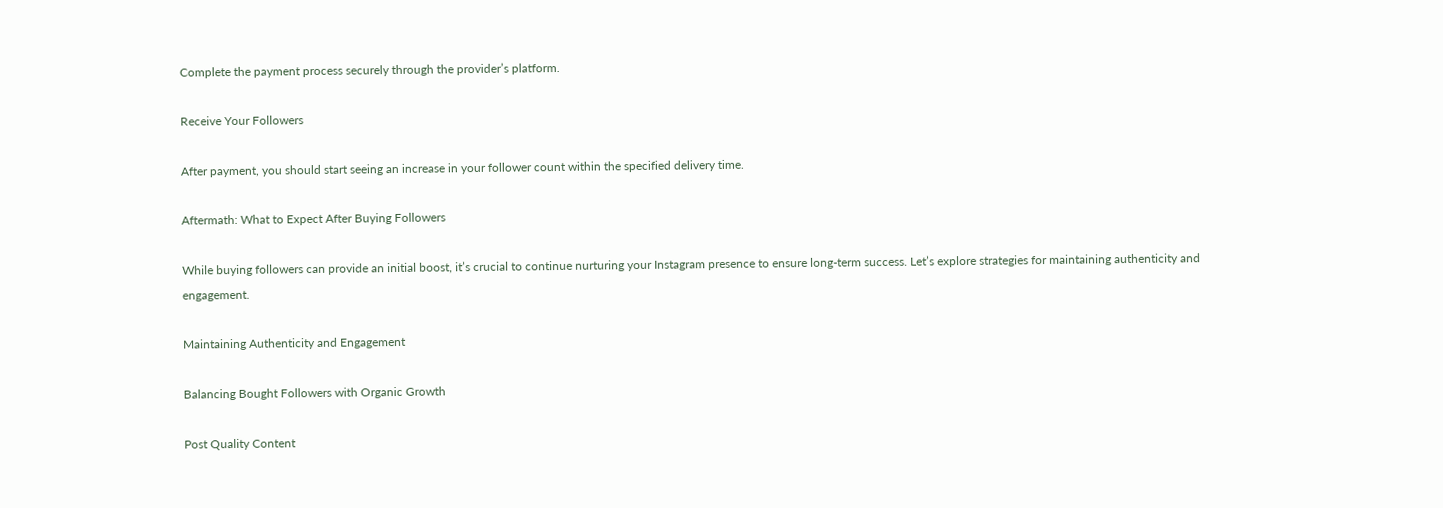Complete the payment process securely through the provider’s platform.

Receive Your Followers

After payment, you should start seeing an increase in your follower count within the specified delivery time.

Aftermath: What to Expect After Buying Followers

While buying followers can provide an initial boost, it’s crucial to continue nurturing your Instagram presence to ensure long-term success. Let’s explore strategies for maintaining authenticity and engagement.

Maintaining Authenticity and Engagement

Balancing Bought Followers with Organic Growth

Post Quality Content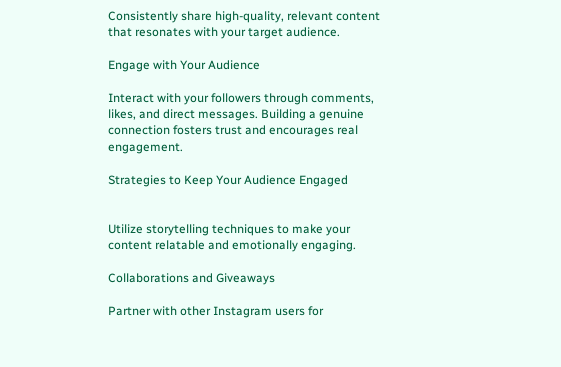Consistently share high-quality, relevant content that resonates with your target audience.

Engage with Your Audience

Interact with your followers through comments, likes, and direct messages. Building a genuine connection fosters trust and encourages real engagement.

Strategies to Keep Your Audience Engaged


Utilize storytelling techniques to make your content relatable and emotionally engaging.

Collaborations and Giveaways

Partner with other Instagram users for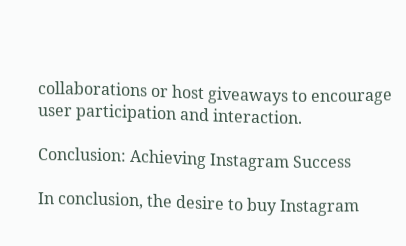collaborations or host giveaways to encourage user participation and interaction.

Conclusion: Achieving Instagram Success

In conclusion, the desire to buy Instagram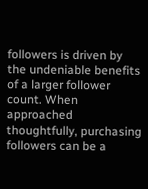followers is driven by the undeniable benefits of a larger follower count. When approached thoughtfully, purchasing followers can be a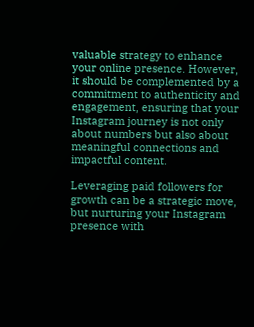valuable strategy to enhance your online presence. However, it should be complemented by a commitment to authenticity and engagement, ensuring that your Instagram journey is not only about numbers but also about meaningful connections and impactful content.

Leveraging paid followers for growth can be a strategic move, but nurturing your Instagram presence with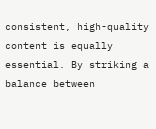consistent, high-quality content is equally essential. By striking a balance between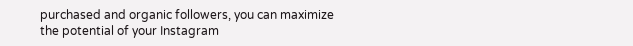purchased and organic followers, you can maximize the potential of your Instagram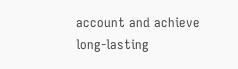account and achieve long-lasting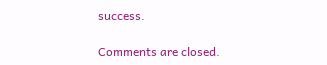success.

Comments are closed.